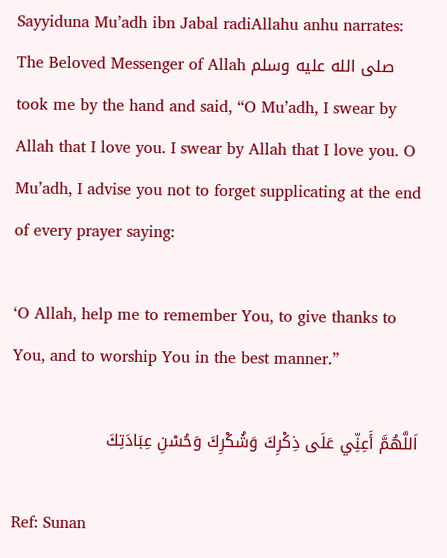Sayyiduna Mu’adh ibn Jabal radiAllahu anhu narrates: The Beloved Messenger of Allah صلى الله عليه وسلم took me by the hand and said, “O Mu’adh, I swear by Allah that I love you. I swear by Allah that I love you. O Mu’adh, I advise you not to forget supplicating at the end of every prayer saying:

‘O Allah, help me to remember You, to give thanks to You, and to worship You in the best manner.”

اَللَّهُمَّ أَعِنِّي عَلَى ذِكْرِكَ وَشُكْرِكَ وَحُسْنِ عِبَادَتِكَ

Ref: Sunan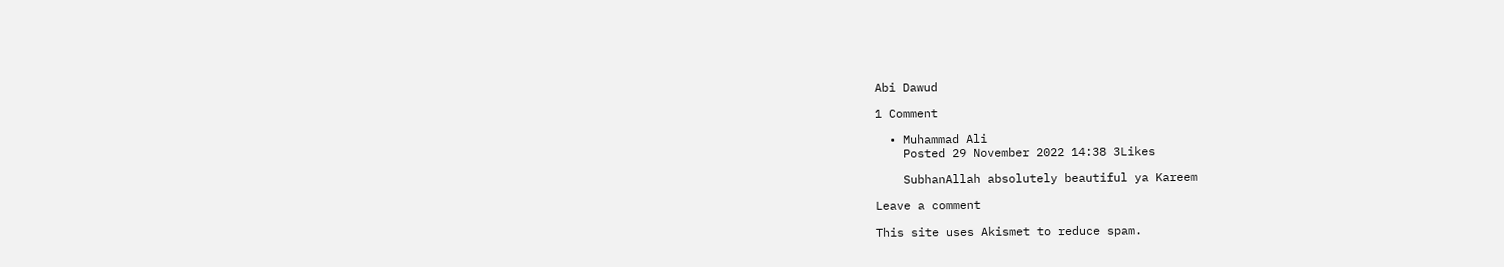Abi Dawud

1 Comment

  • Muhammad Ali
    Posted 29 November 2022 14:38 3Likes

    SubhanAllah absolutely beautiful ya Kareem

Leave a comment

This site uses Akismet to reduce spam.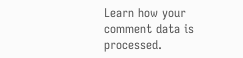Learn how your comment data is processed.